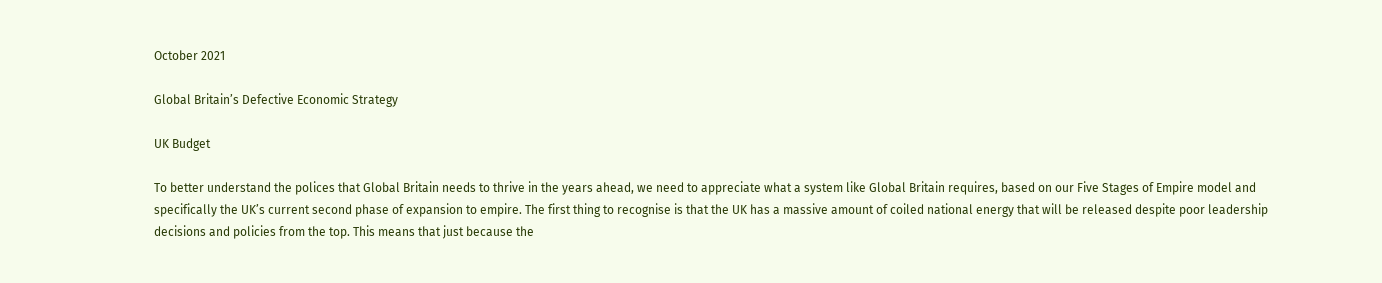October 2021

Global Britain’s Defective Economic Strategy

UK Budget

To better understand the polices that Global Britain needs to thrive in the years ahead, we need to appreciate what a system like Global Britain requires, based on our Five Stages of Empire model and specifically the UK’s current second phase of expansion to empire. The first thing to recognise is that the UK has a massive amount of coiled national energy that will be released despite poor leadership decisions and policies from the top. This means that just because the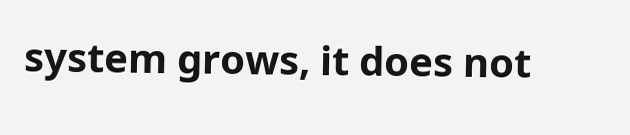system grows, it does not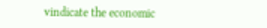vindicate the economic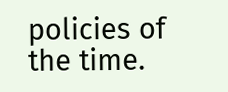policies of the time.